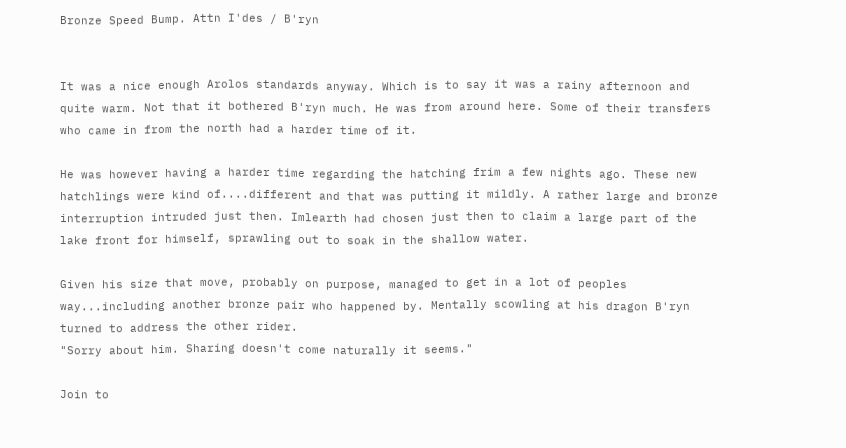Bronze Speed Bump. Attn I'des / B'ryn


It was a nice enough Arolos standards anyway. Which is to say it was a rainy afternoon and quite warm. Not that it bothered B'ryn much. He was from around here. Some of their transfers who came in from the north had a harder time of it.

He was however having a harder time regarding the hatching frim a few nights ago. These new hatchlings were kind of....different and that was putting it mildly. A rather large and bronze interruption intruded just then. Imlearth had chosen just then to claim a large part of the lake front for himself, sprawling out to soak in the shallow water.

Given his size that move, probably on purpose, managed to get in a lot of peoples way...including another bronze pair who happened by. Mentally scowling at his dragon B'ryn turned to address the other rider.
"Sorry about him. Sharing doesn't come naturally it seems."

Join to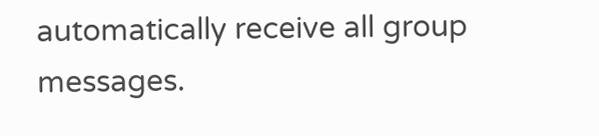automatically receive all group messages.